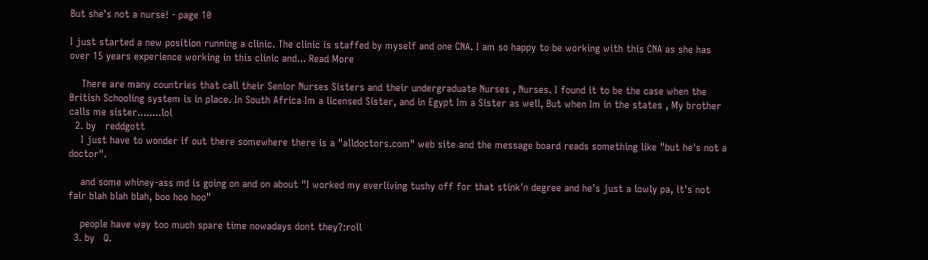But she's not a nurse! - page 10

I just started a new position running a clinic. The clinic is staffed by myself and one CNA. I am so happy to be working with this CNA as she has over 15 years experience working in this clinic and... Read More

    There are many countries that call their Senior Nurses Sisters and their undergraduate Nurses , Nurses. I found it to be the case when the British Schooling system is in place. In South Africa Im a licensed Sister, and in Egypt Im a Sister as well, But when Im in the states , My brother calls me sister........lol
  2. by   reddgott
    I just have to wonder if out there somewhere there is a "alldoctors.com" web site and the message board reads something like "but he's not a doctor".

    and some whiney-ass md is going on and on about "I worked my everliving tushy off for that stink'n degree and he's just a lowly pa, it's not fair blah blah blah, boo hoo hoo"

    people have way too much spare time nowadays dont they?:roll
  3. by   Q.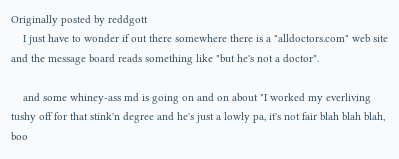Originally posted by reddgott
    I just have to wonder if out there somewhere there is a "alldoctors.com" web site and the message board reads something like "but he's not a doctor".

    and some whiney-ass md is going on and on about "I worked my everliving tushy off for that stink'n degree and he's just a lowly pa, it's not fair blah blah blah, boo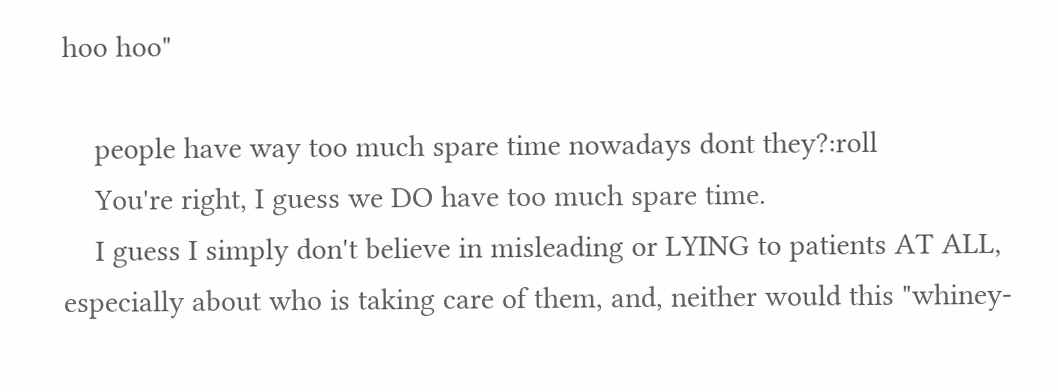hoo hoo"

    people have way too much spare time nowadays dont they?:roll
    You're right, I guess we DO have too much spare time.
    I guess I simply don't believe in misleading or LYING to patients AT ALL, especially about who is taking care of them, and, neither would this "whiney-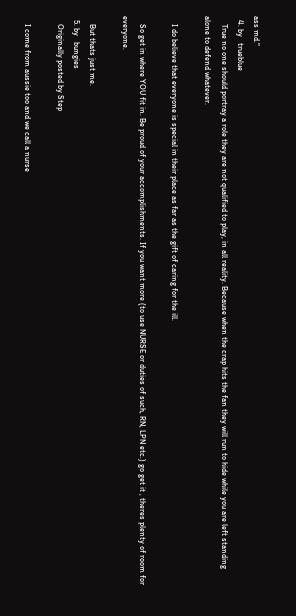ass md."
  4. by   trueblue
    True no one should portray a role they are not qualified to play, in all reality. Because when the crap hits the fan they will run to hide while you are left standing alone to defend whatever.

    I do believe that everyone is special in their place as far as the gift of caring for the ill.

    So get in where YOU fit in. Be proud of your accomplishments. If you want more (to use NURSE or duties of such, RN, LPN etc.) go get it , theres plenty of room for everyone.

    But thats just me.
  5. by   bungies
    Originally posted by Step

    I come from aussie too and we call a nurse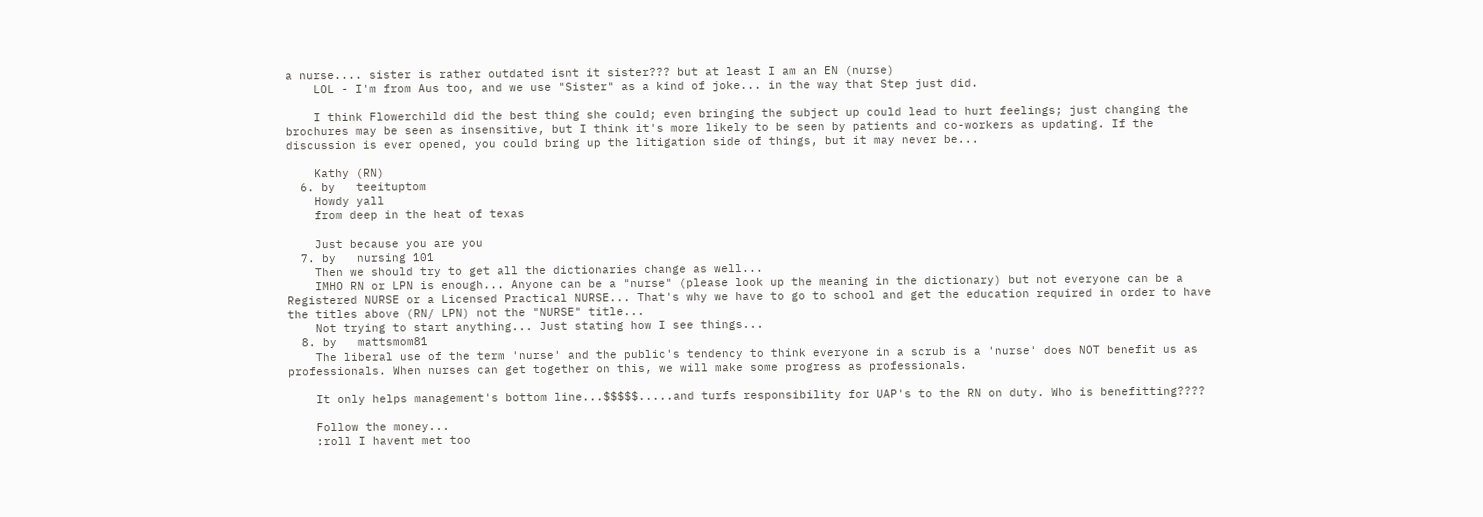a nurse.... sister is rather outdated isnt it sister??? but at least I am an EN (nurse)
    LOL - I'm from Aus too, and we use "Sister" as a kind of joke... in the way that Step just did.

    I think Flowerchild did the best thing she could; even bringing the subject up could lead to hurt feelings; just changing the brochures may be seen as insensitive, but I think it's more likely to be seen by patients and co-workers as updating. If the discussion is ever opened, you could bring up the litigation side of things, but it may never be...

    Kathy (RN)
  6. by   teeituptom
    Howdy yall
    from deep in the heat of texas

    Just because you are you
  7. by   nursing 101
    Then we should try to get all the dictionaries change as well...
    IMHO RN or LPN is enough... Anyone can be a "nurse" (please look up the meaning in the dictionary) but not everyone can be a Registered NURSE or a Licensed Practical NURSE... That's why we have to go to school and get the education required in order to have the titles above (RN/ LPN) not the "NURSE" title...
    Not trying to start anything... Just stating how I see things...
  8. by   mattsmom81
    The liberal use of the term 'nurse' and the public's tendency to think everyone in a scrub is a 'nurse' does NOT benefit us as professionals. When nurses can get together on this, we will make some progress as professionals.

    It only helps management's bottom line...$$$$$.....and turfs responsibility for UAP's to the RN on duty. Who is benefitting????

    Follow the money...
    :roll I havent met too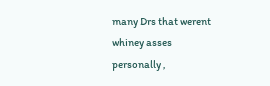many Drs that werent whiney asses personally ,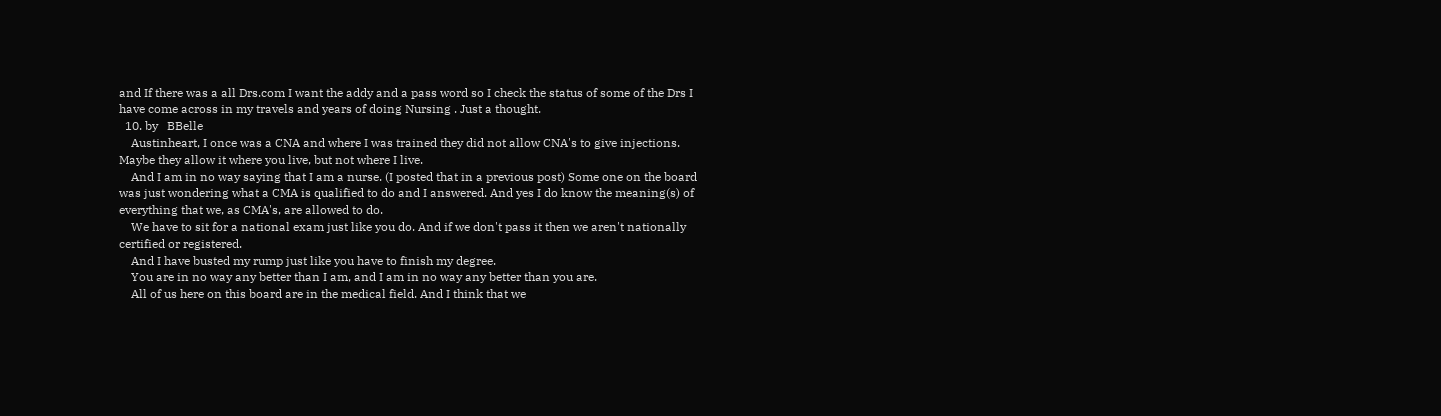and If there was a all Drs.com I want the addy and a pass word so I check the status of some of the Drs I have come across in my travels and years of doing Nursing . Just a thought.
  10. by   BBelle
    Austinheart, I once was a CNA and where I was trained they did not allow CNA's to give injections. Maybe they allow it where you live, but not where I live.
    And I am in no way saying that I am a nurse. (I posted that in a previous post) Some one on the board was just wondering what a CMA is qualified to do and I answered. And yes I do know the meaning(s) of everything that we, as CMA's, are allowed to do.
    We have to sit for a national exam just like you do. And if we don't pass it then we aren't nationally certified or registered.
    And I have busted my rump just like you have to finish my degree.
    You are in no way any better than I am, and I am in no way any better than you are.
    All of us here on this board are in the medical field. And I think that we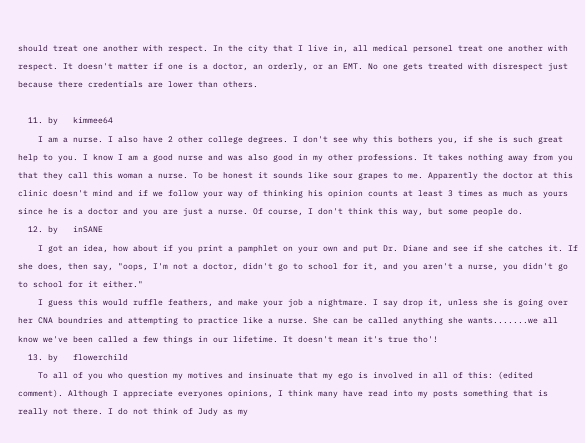should treat one another with respect. In the city that I live in, all medical personel treat one another with respect. It doesn't matter if one is a doctor, an orderly, or an EMT. No one gets treated with disrespect just because there credentials are lower than others.

  11. by   kimmee64
    I am a nurse. I also have 2 other college degrees. I don't see why this bothers you, if she is such great help to you. I know I am a good nurse and was also good in my other professions. It takes nothing away from you that they call this woman a nurse. To be honest it sounds like sour grapes to me. Apparently the doctor at this clinic doesn't mind and if we follow your way of thinking his opinion counts at least 3 times as much as yours since he is a doctor and you are just a nurse. Of course, I don't think this way, but some people do.
  12. by   inSANE
    I got an idea, how about if you print a pamphlet on your own and put Dr. Diane and see if she catches it. If she does, then say, "oops, I'm not a doctor, didn't go to school for it, and you aren't a nurse, you didn't go to school for it either."
    I guess this would ruffle feathers, and make your job a nightmare. I say drop it, unless she is going over her CNA boundries and attempting to practice like a nurse. She can be called anything she wants.......we all know we've been called a few things in our lifetime. It doesn't mean it's true tho'!
  13. by   flowerchild
    To all of you who question my motives and insinuate that my ego is involved in all of this: (edited comment). Although I appreciate everyones opinions, I think many have read into my posts something that is really not there. I do not think of Judy as my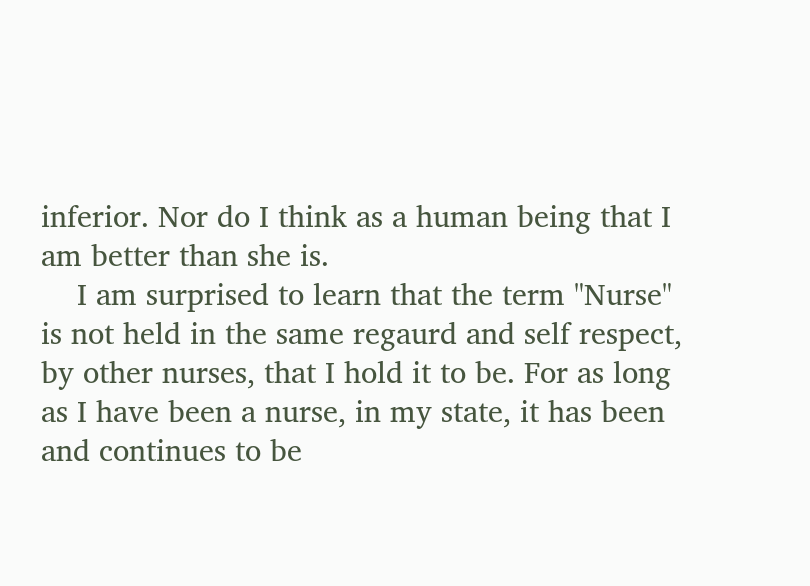inferior. Nor do I think as a human being that I am better than she is.
    I am surprised to learn that the term "Nurse" is not held in the same regaurd and self respect, by other nurses, that I hold it to be. For as long as I have been a nurse, in my state, it has been and continues to be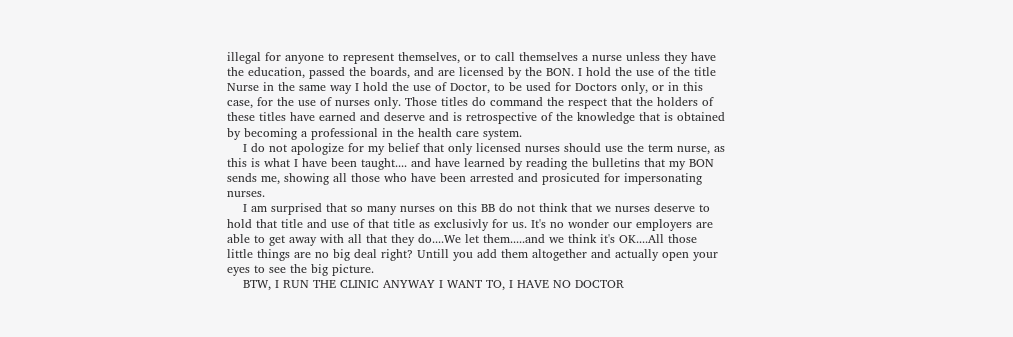illegal for anyone to represent themselves, or to call themselves a nurse unless they have the education, passed the boards, and are licensed by the BON. I hold the use of the title Nurse in the same way I hold the use of Doctor, to be used for Doctors only, or in this case, for the use of nurses only. Those titles do command the respect that the holders of these titles have earned and deserve and is retrospective of the knowledge that is obtained by becoming a professional in the health care system.
    I do not apologize for my belief that only licensed nurses should use the term nurse, as this is what I have been taught.... and have learned by reading the bulletins that my BON sends me, showing all those who have been arrested and prosicuted for impersonating nurses.
    I am surprised that so many nurses on this BB do not think that we nurses deserve to hold that title and use of that title as exclusivly for us. It's no wonder our employers are able to get away with all that they do....We let them.....and we think it's OK....All those little things are no big deal right? Untill you add them altogether and actually open your eyes to see the big picture.
    BTW, I RUN THE CLINIC ANYWAY I WANT TO, I HAVE NO DOCTOR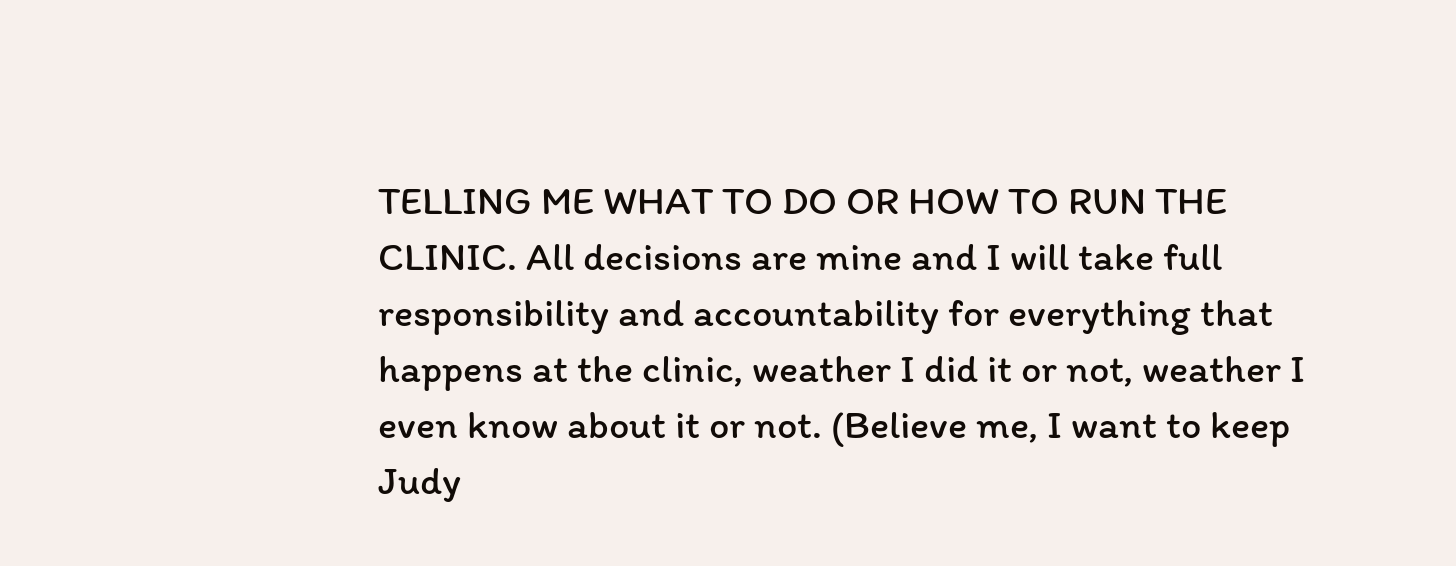TELLING ME WHAT TO DO OR HOW TO RUN THE CLINIC. All decisions are mine and I will take full responsibility and accountability for everything that happens at the clinic, weather I did it or not, weather I even know about it or not. (Believe me, I want to keep Judy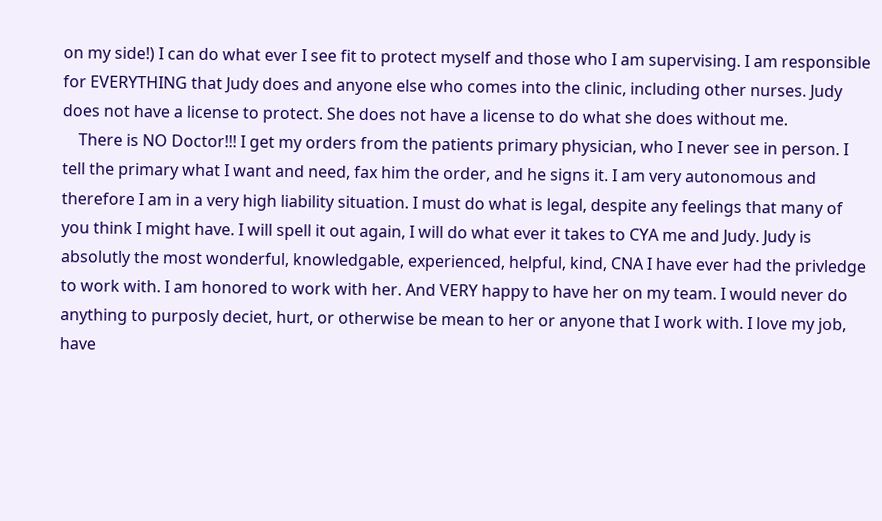on my side!) I can do what ever I see fit to protect myself and those who I am supervising. I am responsible for EVERYTHING that Judy does and anyone else who comes into the clinic, including other nurses. Judy does not have a license to protect. She does not have a license to do what she does without me.
    There is NO Doctor!!! I get my orders from the patients primary physician, who I never see in person. I tell the primary what I want and need, fax him the order, and he signs it. I am very autonomous and therefore I am in a very high liability situation. I must do what is legal, despite any feelings that many of you think I might have. I will spell it out again, I will do what ever it takes to CYA me and Judy. Judy is absolutly the most wonderful, knowledgable, experienced, helpful, kind, CNA I have ever had the privledge to work with. I am honored to work with her. And VERY happy to have her on my team. I would never do anything to purposly deciet, hurt, or otherwise be mean to her or anyone that I work with. I love my job, have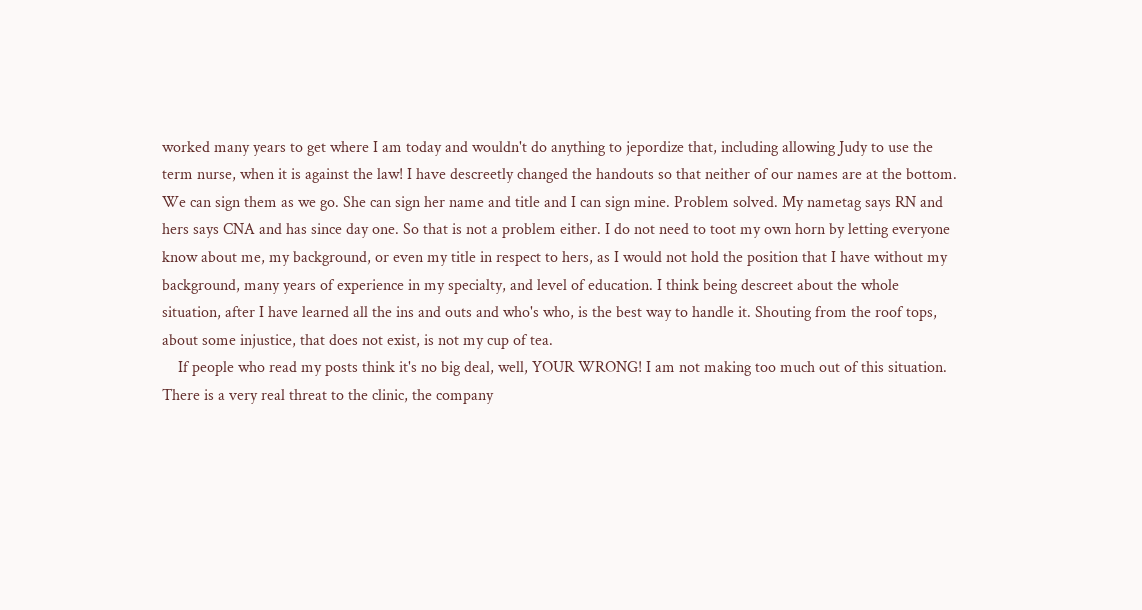worked many years to get where I am today and wouldn't do anything to jepordize that, including allowing Judy to use the term nurse, when it is against the law! I have descreetly changed the handouts so that neither of our names are at the bottom. We can sign them as we go. She can sign her name and title and I can sign mine. Problem solved. My nametag says RN and hers says CNA and has since day one. So that is not a problem either. I do not need to toot my own horn by letting everyone know about me, my background, or even my title in respect to hers, as I would not hold the position that I have without my background, many years of experience in my specialty, and level of education. I think being descreet about the whole situation, after I have learned all the ins and outs and who's who, is the best way to handle it. Shouting from the roof tops, about some injustice, that does not exist, is not my cup of tea.
    If people who read my posts think it's no big deal, well, YOUR WRONG! I am not making too much out of this situation. There is a very real threat to the clinic, the company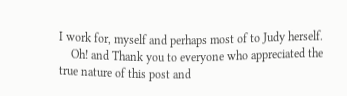I work for, myself and perhaps most of to Judy herself.
    Oh! and Thank you to everyone who appreciated the true nature of this post and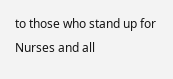to those who stand up for Nurses and all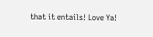that it entails! Love Ya!